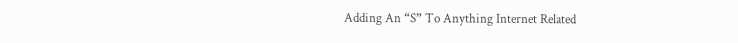Adding An “S” To Anything Internet Related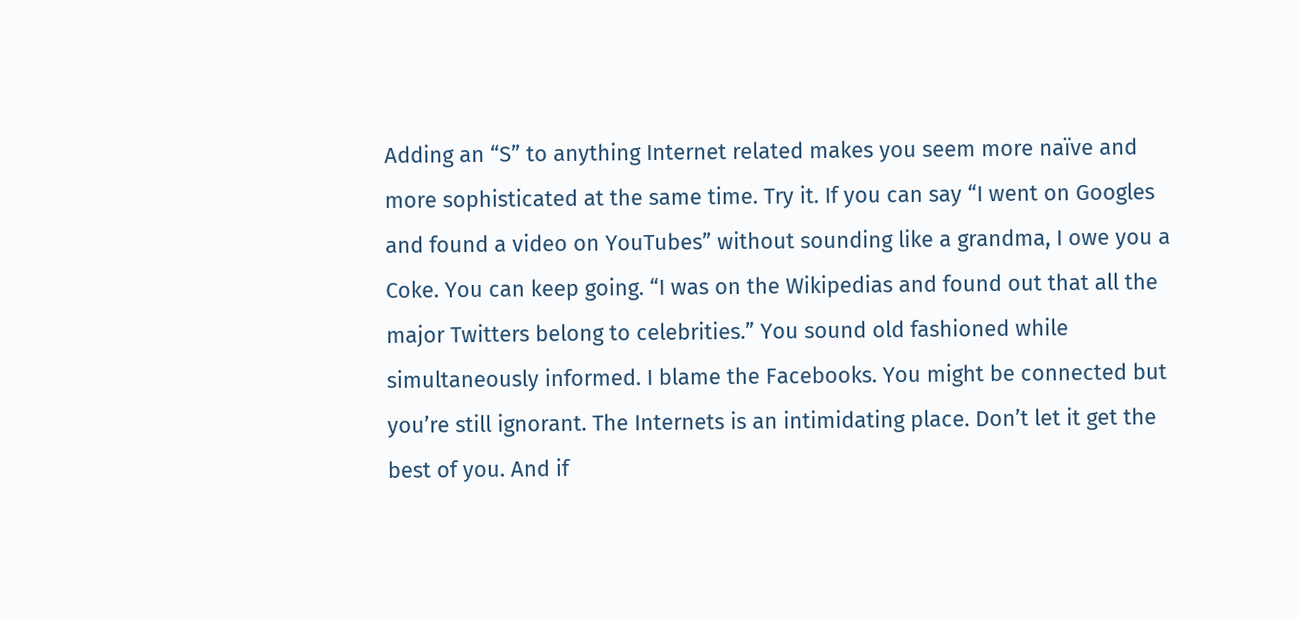Adding an “S” to anything Internet related makes you seem more naïve and more sophisticated at the same time. Try it. If you can say “I went on Googles and found a video on YouTubes” without sounding like a grandma, I owe you a Coke. You can keep going. “I was on the Wikipedias and found out that all the major Twitters belong to celebrities.” You sound old fashioned while simultaneously informed. I blame the Facebooks. You might be connected but you’re still ignorant. The Internets is an intimidating place. Don’t let it get the best of you. And if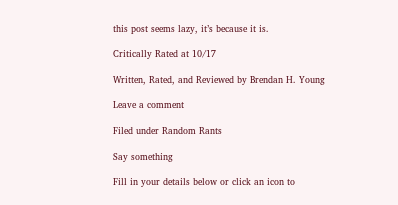this post seems lazy, it’s because it is.

Critically Rated at 10/17

Written, Rated, and Reviewed by Brendan H. Young

Leave a comment

Filed under Random Rants

Say something

Fill in your details below or click an icon to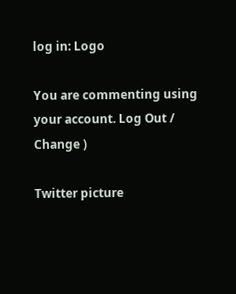log in: Logo

You are commenting using your account. Log Out /  Change )

Twitter picture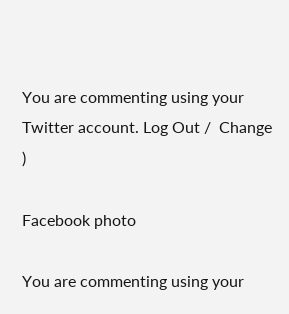You are commenting using your Twitter account. Log Out /  Change )

Facebook photo

You are commenting using your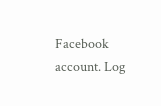Facebook account. Log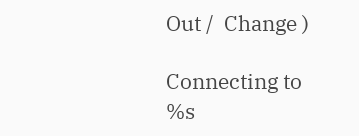Out /  Change )

Connecting to %s